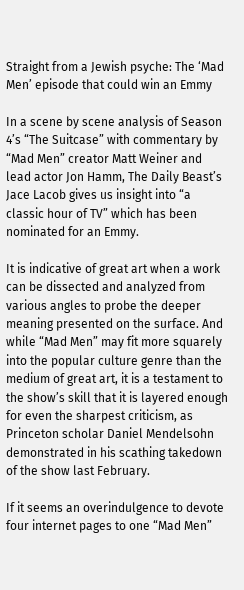Straight from a Jewish psyche: The ‘Mad Men’ episode that could win an Emmy

In a scene by scene analysis of Season 4’s “The Suitcase” with commentary by “Mad Men” creator Matt Weiner and lead actor Jon Hamm, The Daily Beast’s Jace Lacob gives us insight into “a classic hour of TV” which has been nominated for an Emmy.

It is indicative of great art when a work can be dissected and analyzed from various angles to probe the deeper meaning presented on the surface. And while “Mad Men” may fit more squarely into the popular culture genre than the medium of great art, it is a testament to the show’s skill that it is layered enough for even the sharpest criticism, as Princeton scholar Daniel Mendelsohn demonstrated in his scathing takedown of the show last February.

If it seems an overindulgence to devote four internet pages to one “Mad Men”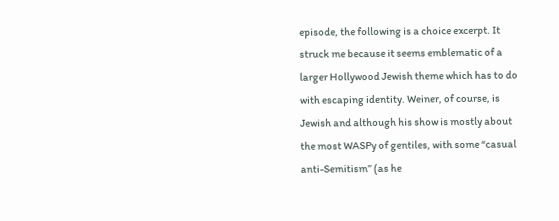episode, the following is a choice excerpt. It struck me because it seems emblematic of a larger Hollywood Jewish theme which has to do with escaping identity. Weiner, of course, is Jewish and although his show is mostly about the most WASPy of gentiles, with some “casual anti-Semitism” (as he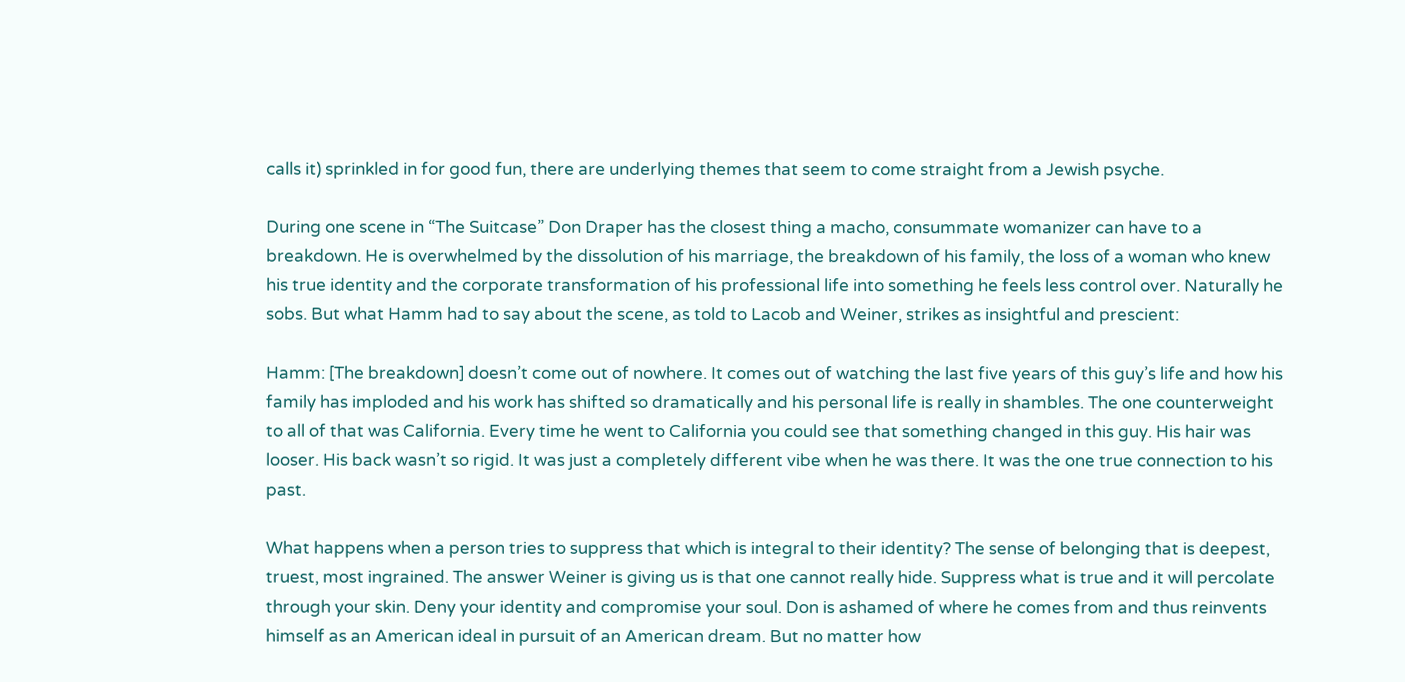calls it) sprinkled in for good fun, there are underlying themes that seem to come straight from a Jewish psyche.

During one scene in “The Suitcase” Don Draper has the closest thing a macho, consummate womanizer can have to a breakdown. He is overwhelmed by the dissolution of his marriage, the breakdown of his family, the loss of a woman who knew his true identity and the corporate transformation of his professional life into something he feels less control over. Naturally he sobs. But what Hamm had to say about the scene, as told to Lacob and Weiner, strikes as insightful and prescient:

Hamm: [The breakdown] doesn’t come out of nowhere. It comes out of watching the last five years of this guy’s life and how his family has imploded and his work has shifted so dramatically and his personal life is really in shambles. The one counterweight to all of that was California. Every time he went to California you could see that something changed in this guy. His hair was looser. His back wasn’t so rigid. It was just a completely different vibe when he was there. It was the one true connection to his past.

What happens when a person tries to suppress that which is integral to their identity? The sense of belonging that is deepest, truest, most ingrained. The answer Weiner is giving us is that one cannot really hide. Suppress what is true and it will percolate through your skin. Deny your identity and compromise your soul. Don is ashamed of where he comes from and thus reinvents himself as an American ideal in pursuit of an American dream. But no matter how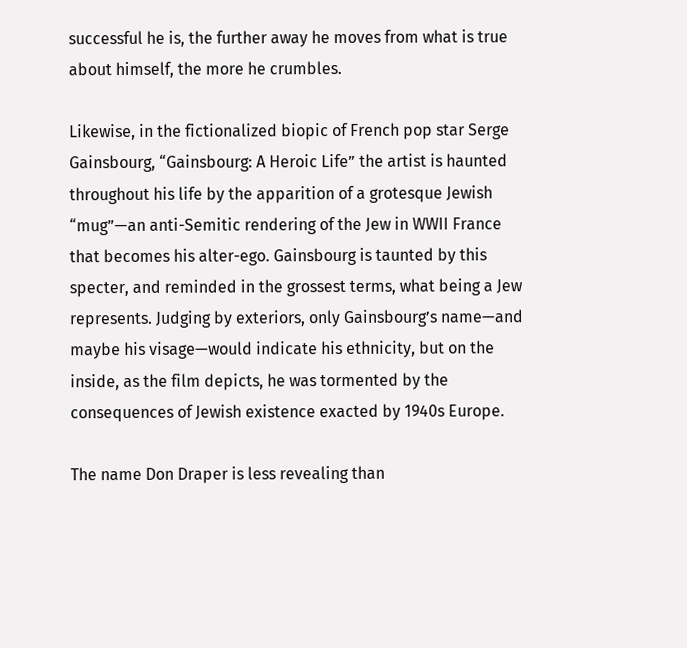successful he is, the further away he moves from what is true about himself, the more he crumbles.

Likewise, in the fictionalized biopic of French pop star Serge Gainsbourg, “Gainsbourg: A Heroic Life” the artist is haunted throughout his life by the apparition of a grotesque Jewish “mug”—an anti-Semitic rendering of the Jew in WWII France that becomes his alter-ego. Gainsbourg is taunted by this specter, and reminded in the grossest terms, what being a Jew represents. Judging by exteriors, only Gainsbourg’s name—and maybe his visage—would indicate his ethnicity, but on the inside, as the film depicts, he was tormented by the consequences of Jewish existence exacted by 1940s Europe.

The name Don Draper is less revealing than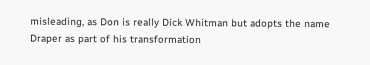misleading, as Don is really Dick Whitman but adopts the name Draper as part of his transformation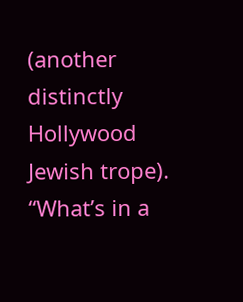(another distinctly Hollywood Jewish trope). “What’s in a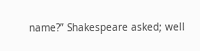name?” Shakespeare asked; well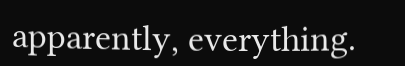apparently, everything.